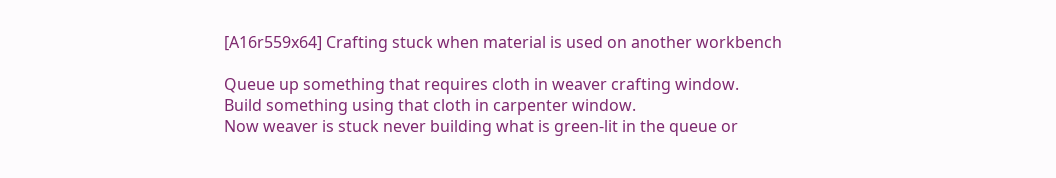[A16r559x64] Crafting stuck when material is used on another workbench

Queue up something that requires cloth in weaver crafting window.
Build something using that cloth in carpenter window.
Now weaver is stuck never building what is green-lit in the queue or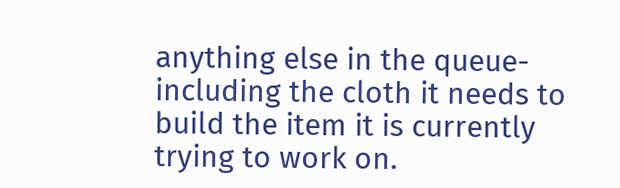anything else in the queue- including the cloth it needs to build the item it is currently trying to work on.